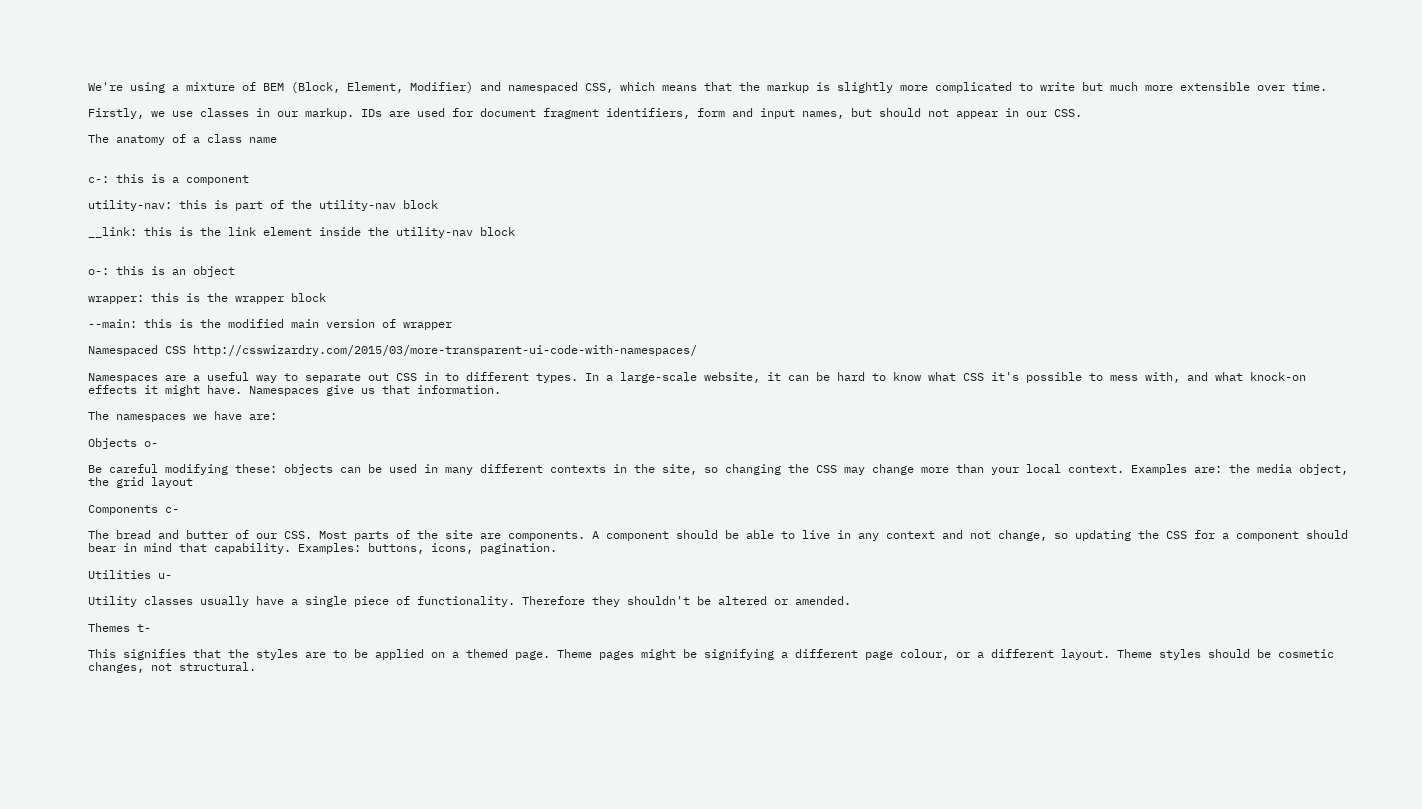We're using a mixture of BEM (Block, Element, Modifier) and namespaced CSS, which means that the markup is slightly more complicated to write but much more extensible over time.

Firstly, we use classes in our markup. IDs are used for document fragment identifiers, form and input names, but should not appear in our CSS.

The anatomy of a class name


c-: this is a component

utility-nav: this is part of the utility-nav block

__link: this is the link element inside the utility-nav block


o-: this is an object

wrapper: this is the wrapper block

--main: this is the modified main version of wrapper

Namespaced CSS http://csswizardry.com/2015/03/more-transparent-ui-code-with-namespaces/

Namespaces are a useful way to separate out CSS in to different types. In a large-scale website, it can be hard to know what CSS it's possible to mess with, and what knock-on effects it might have. Namespaces give us that information.

The namespaces we have are:

Objects o-

Be careful modifying these: objects can be used in many different contexts in the site, so changing the CSS may change more than your local context. Examples are: the media object, the grid layout

Components c-

The bread and butter of our CSS. Most parts of the site are components. A component should be able to live in any context and not change, so updating the CSS for a component should bear in mind that capability. Examples: buttons, icons, pagination.

Utilities u-

Utility classes usually have a single piece of functionality. Therefore they shouldn't be altered or amended.

Themes t-

This signifies that the styles are to be applied on a themed page. Theme pages might be signifying a different page colour, or a different layout. Theme styles should be cosmetic changes, not structural.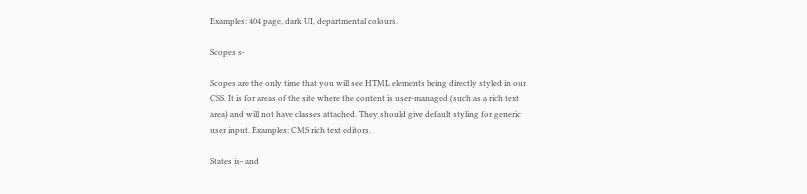Examples: 404 page, dark UI, departmental colours.

Scopes s-

Scopes are the only time that you will see HTML elements being directly styled in our CSS. It is for areas of the site where the content is user-managed (such as a rich text area) and will not have classes attached. They should give default styling for generic user input. Examples: CMS rich text editors.

States is- and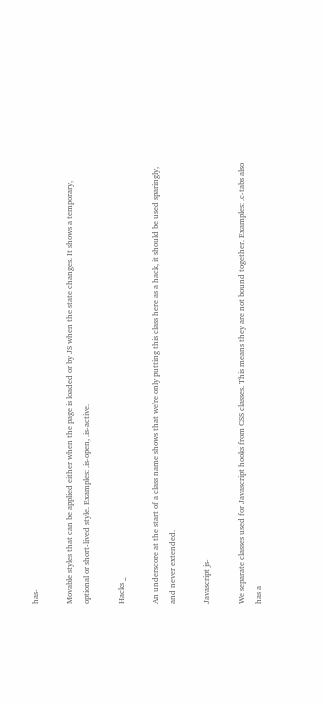has-

Movable styles that can be applied either when the page is loaded or by JS when the state changes. It shows a temporary, optional or short-lived style. Examples: .is-open, .is-active.

Hacks _

An underscore at the start of a class name shows that we're only putting this class here as a hack, it should be used sparingly, and never extended.

Javascript js-

We separate classes used for Javascript hooks from CSS classes. This means they are not bound together. Examples: .c-tabs also has a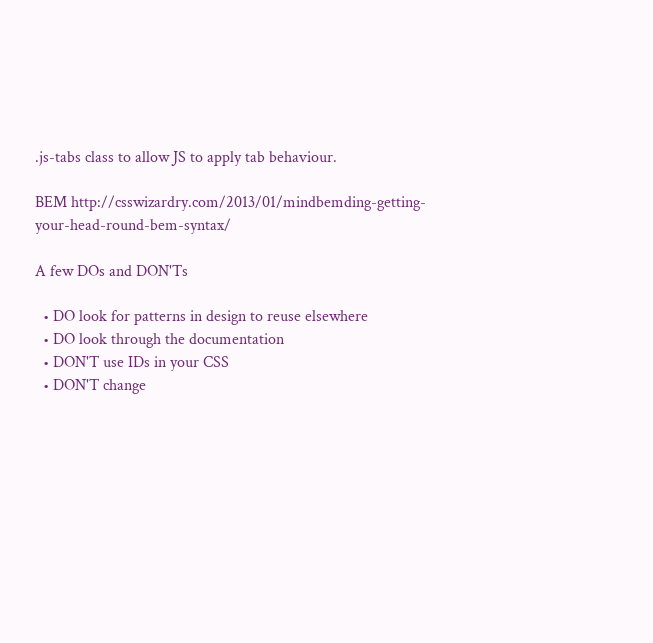.js-tabs class to allow JS to apply tab behaviour.

BEM http://csswizardry.com/2013/01/mindbemding-getting-your-head-round-bem-syntax/

A few DOs and DON'Ts

  • DO look for patterns in design to reuse elsewhere
  • DO look through the documentation
  • DON'T use IDs in your CSS
  • DON'T change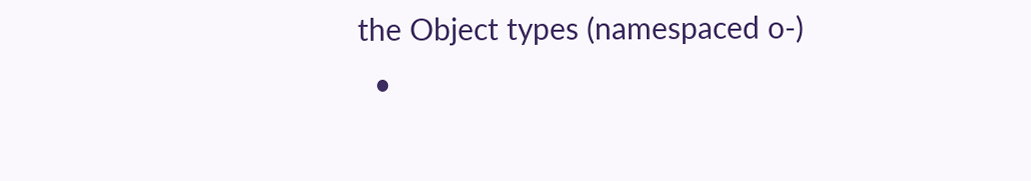the Object types (namespaced o-)
  •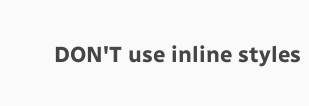DON'T use inline styles